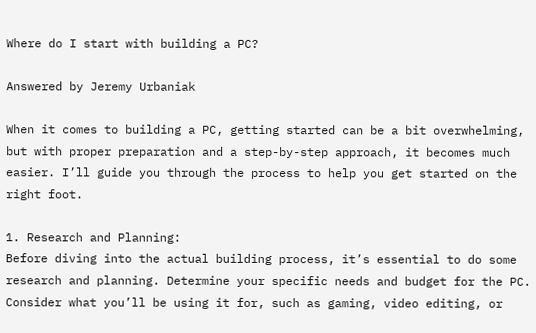Where do I start with building a PC?

Answered by Jeremy Urbaniak

When it comes to building a PC, getting started can be a bit overwhelming, but with proper preparation and a step-by-step approach, it becomes much easier. I’ll guide you through the process to help you get started on the right foot.

1. Research and Planning:
Before diving into the actual building process, it’s essential to do some research and planning. Determine your specific needs and budget for the PC. Consider what you’ll be using it for, such as gaming, video editing, or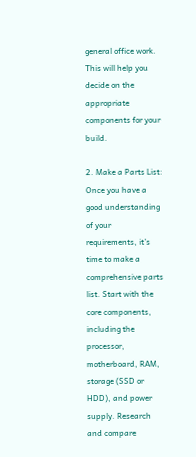general office work. This will help you decide on the appropriate components for your build.

2. Make a Parts List:
Once you have a good understanding of your requirements, it’s time to make a comprehensive parts list. Start with the core components, including the processor, motherboard, RAM, storage (SSD or HDD), and power supply. Research and compare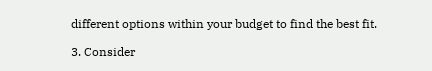different options within your budget to find the best fit.

3. Consider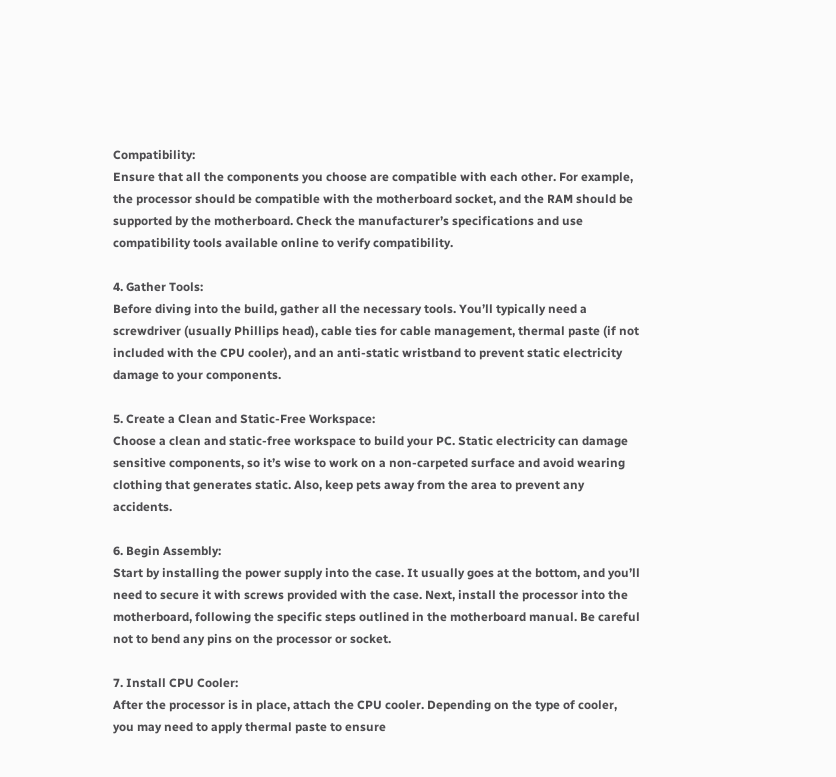Compatibility:
Ensure that all the components you choose are compatible with each other. For example, the processor should be compatible with the motherboard socket, and the RAM should be supported by the motherboard. Check the manufacturer’s specifications and use compatibility tools available online to verify compatibility.

4. Gather Tools:
Before diving into the build, gather all the necessary tools. You’ll typically need a screwdriver (usually Phillips head), cable ties for cable management, thermal paste (if not included with the CPU cooler), and an anti-static wristband to prevent static electricity damage to your components.

5. Create a Clean and Static-Free Workspace:
Choose a clean and static-free workspace to build your PC. Static electricity can damage sensitive components, so it’s wise to work on a non-carpeted surface and avoid wearing clothing that generates static. Also, keep pets away from the area to prevent any accidents.

6. Begin Assembly:
Start by installing the power supply into the case. It usually goes at the bottom, and you’ll need to secure it with screws provided with the case. Next, install the processor into the motherboard, following the specific steps outlined in the motherboard manual. Be careful not to bend any pins on the processor or socket.

7. Install CPU Cooler:
After the processor is in place, attach the CPU cooler. Depending on the type of cooler, you may need to apply thermal paste to ensure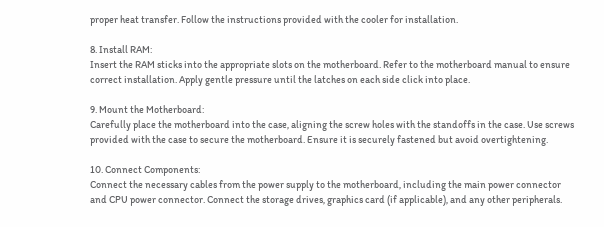proper heat transfer. Follow the instructions provided with the cooler for installation.

8. Install RAM:
Insert the RAM sticks into the appropriate slots on the motherboard. Refer to the motherboard manual to ensure correct installation. Apply gentle pressure until the latches on each side click into place.

9. Mount the Motherboard:
Carefully place the motherboard into the case, aligning the screw holes with the standoffs in the case. Use screws provided with the case to secure the motherboard. Ensure it is securely fastened but avoid overtightening.

10. Connect Components:
Connect the necessary cables from the power supply to the motherboard, including the main power connector and CPU power connector. Connect the storage drives, graphics card (if applicable), and any other peripherals.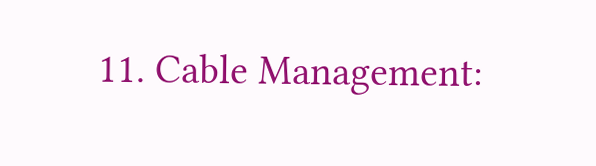11. Cable Management: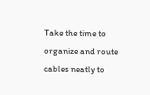Take the time to organize and route cables neatly to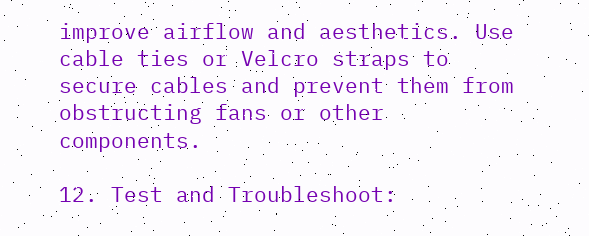improve airflow and aesthetics. Use cable ties or Velcro straps to secure cables and prevent them from obstructing fans or other components.

12. Test and Troubleshoot: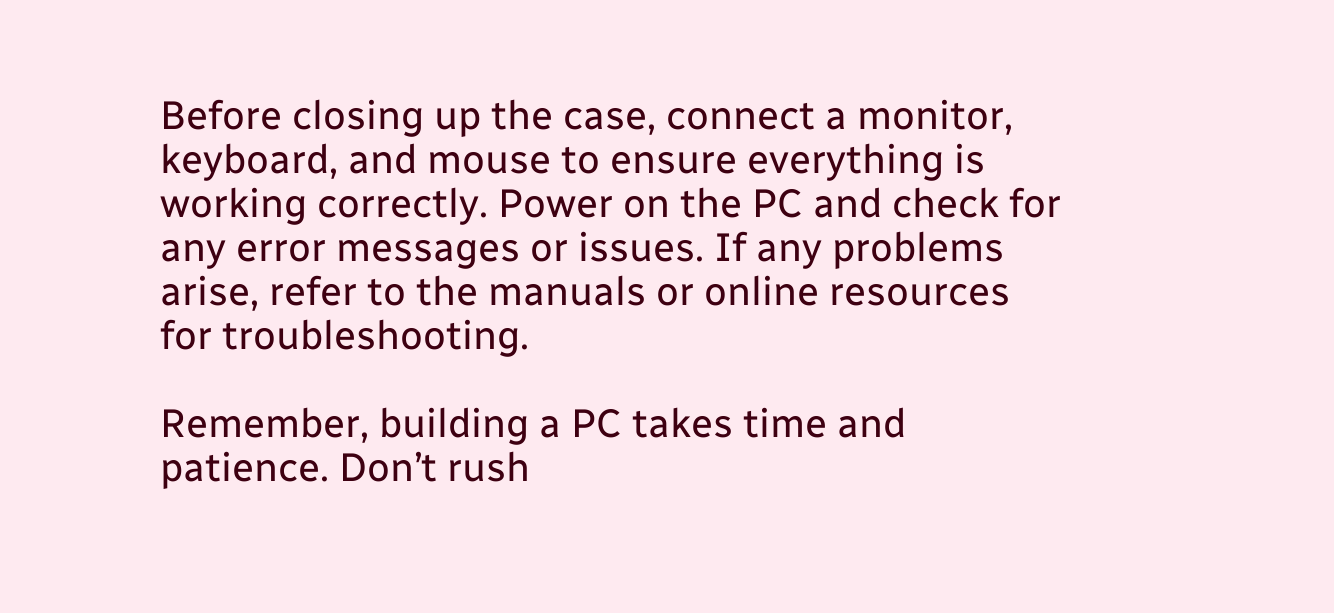Before closing up the case, connect a monitor, keyboard, and mouse to ensure everything is working correctly. Power on the PC and check for any error messages or issues. If any problems arise, refer to the manuals or online resources for troubleshooting.

Remember, building a PC takes time and patience. Don’t rush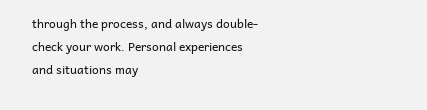through the process, and always double-check your work. Personal experiences and situations may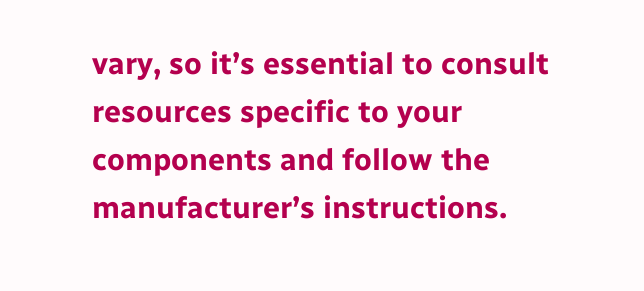vary, so it’s essential to consult resources specific to your components and follow the manufacturer’s instructions.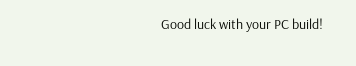Good luck with your PC build!